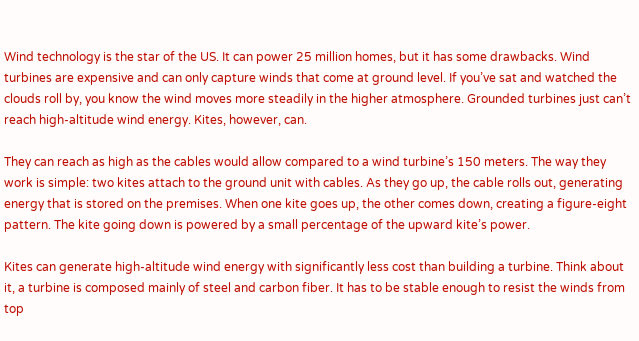Wind technology is the star of the US. It can power 25 million homes, but it has some drawbacks. Wind turbines are expensive and can only capture winds that come at ground level. If you’ve sat and watched the clouds roll by, you know the wind moves more steadily in the higher atmosphere. Grounded turbines just can’t reach high-altitude wind energy. Kites, however, can.

They can reach as high as the cables would allow compared to a wind turbine’s 150 meters. The way they work is simple: two kites attach to the ground unit with cables. As they go up, the cable rolls out, generating energy that is stored on the premises. When one kite goes up, the other comes down, creating a figure-eight pattern. The kite going down is powered by a small percentage of the upward kite’s power.

Kites can generate high-altitude wind energy with significantly less cost than building a turbine. Think about it, a turbine is composed mainly of steel and carbon fiber. It has to be stable enough to resist the winds from top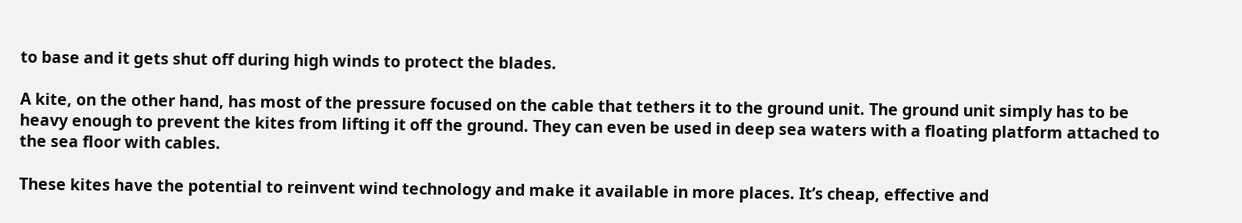to base and it gets shut off during high winds to protect the blades.

A kite, on the other hand, has most of the pressure focused on the cable that tethers it to the ground unit. The ground unit simply has to be heavy enough to prevent the kites from lifting it off the ground. They can even be used in deep sea waters with a floating platform attached to the sea floor with cables.

These kites have the potential to reinvent wind technology and make it available in more places. It’s cheap, effective and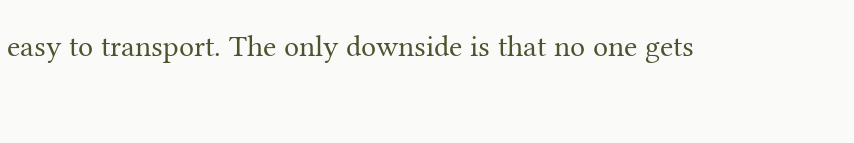easy to transport. The only downside is that no one gets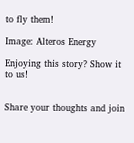to fly them!

Image: Alteros Energy

Enjoying this story? Show it to us!


Share your thoughts and join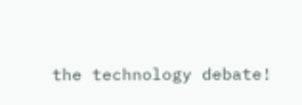the technology debate!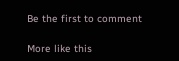Be the first to comment

More like this